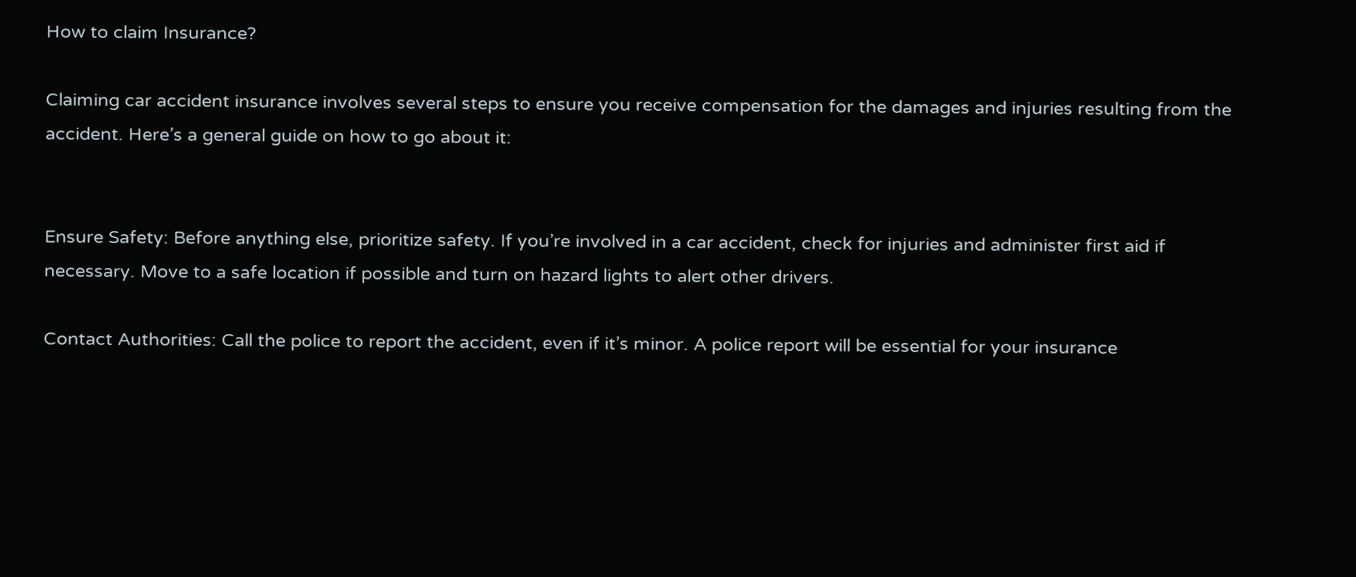How to claim Insurance?

Claiming car accident insurance involves several steps to ensure you receive compensation for the damages and injuries resulting from the accident. Here’s a general guide on how to go about it:


Ensure Safety: Before anything else, prioritize safety. If you’re involved in a car accident, check for injuries and administer first aid if necessary. Move to a safe location if possible and turn on hazard lights to alert other drivers.

Contact Authorities: Call the police to report the accident, even if it’s minor. A police report will be essential for your insurance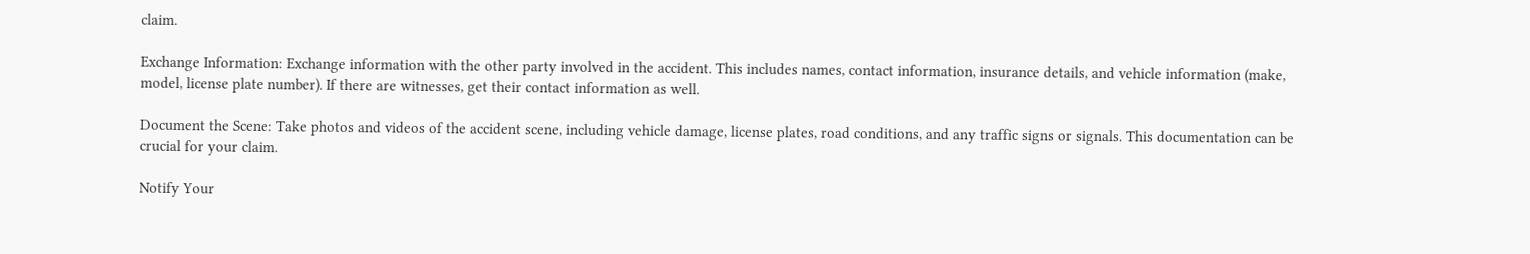claim.

Exchange Information: Exchange information with the other party involved in the accident. This includes names, contact information, insurance details, and vehicle information (make, model, license plate number). If there are witnesses, get their contact information as well.

Document the Scene: Take photos and videos of the accident scene, including vehicle damage, license plates, road conditions, and any traffic signs or signals. This documentation can be crucial for your claim.

Notify Your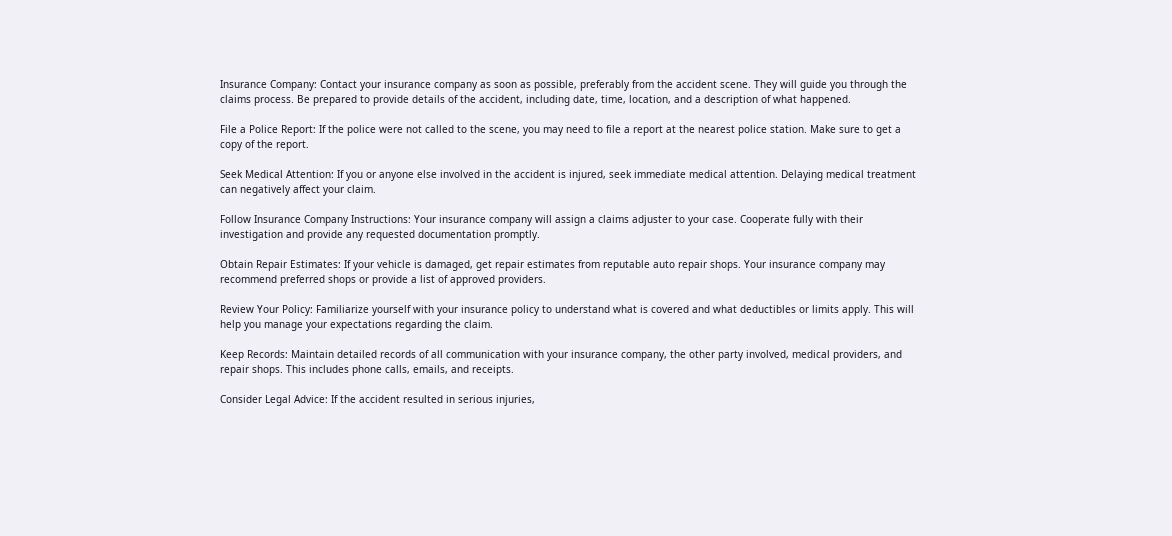Insurance Company: Contact your insurance company as soon as possible, preferably from the accident scene. They will guide you through the claims process. Be prepared to provide details of the accident, including date, time, location, and a description of what happened.

File a Police Report: If the police were not called to the scene, you may need to file a report at the nearest police station. Make sure to get a copy of the report.

Seek Medical Attention: If you or anyone else involved in the accident is injured, seek immediate medical attention. Delaying medical treatment can negatively affect your claim.

Follow Insurance Company Instructions: Your insurance company will assign a claims adjuster to your case. Cooperate fully with their investigation and provide any requested documentation promptly.

Obtain Repair Estimates: If your vehicle is damaged, get repair estimates from reputable auto repair shops. Your insurance company may recommend preferred shops or provide a list of approved providers.

Review Your Policy: Familiarize yourself with your insurance policy to understand what is covered and what deductibles or limits apply. This will help you manage your expectations regarding the claim.

Keep Records: Maintain detailed records of all communication with your insurance company, the other party involved, medical providers, and repair shops. This includes phone calls, emails, and receipts.

Consider Legal Advice: If the accident resulted in serious injuries,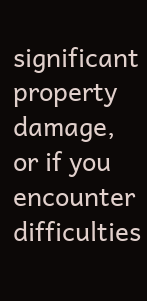significant property damage, or if you encounter difficulties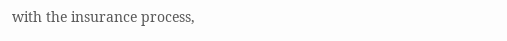with the insurance process,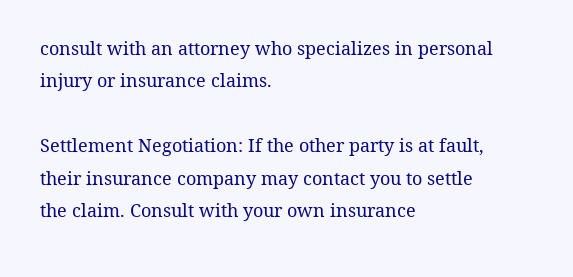consult with an attorney who specializes in personal injury or insurance claims.

Settlement Negotiation: If the other party is at fault, their insurance company may contact you to settle the claim. Consult with your own insurance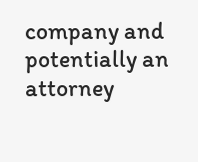company and potentially an attorney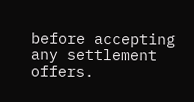before accepting any settlement offers.